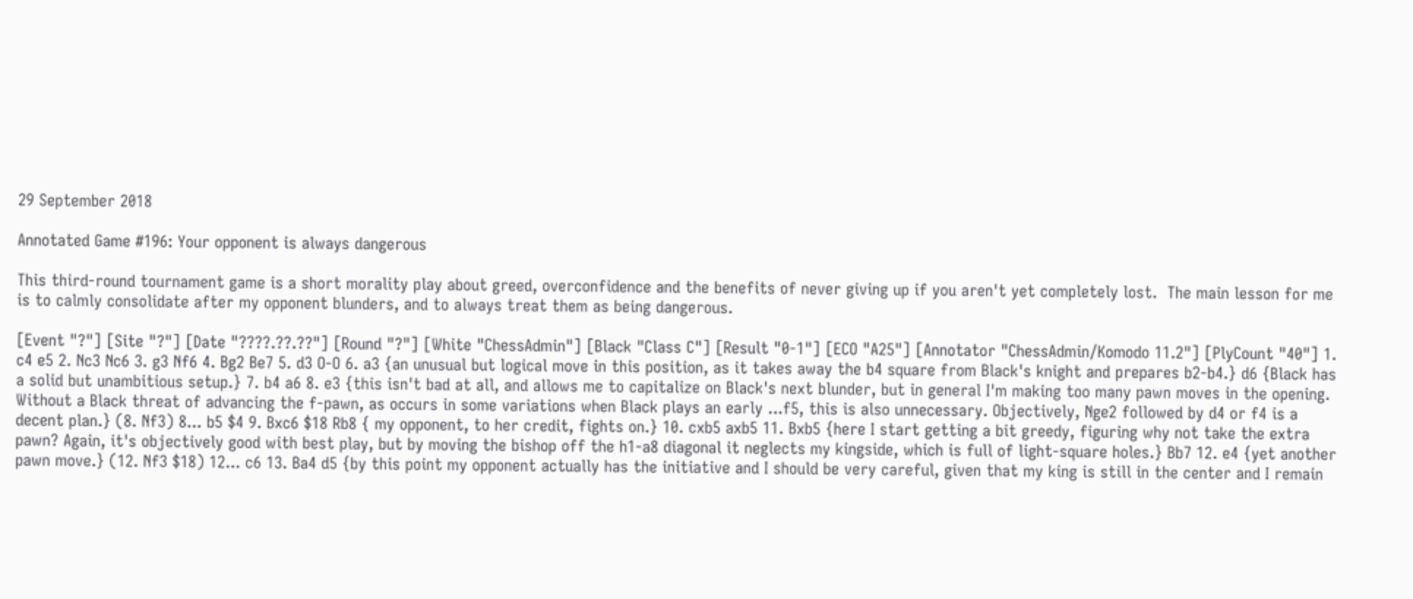29 September 2018

Annotated Game #196: Your opponent is always dangerous

This third-round tournament game is a short morality play about greed, overconfidence and the benefits of never giving up if you aren't yet completely lost.  The main lesson for me is to calmly consolidate after my opponent blunders, and to always treat them as being dangerous.

[Event "?"] [Site "?"] [Date "????.??.??"] [Round "?"] [White "ChessAdmin"] [Black "Class C"] [Result "0-1"] [ECO "A25"] [Annotator "ChessAdmin/Komodo 11.2"] [PlyCount "40"] 1. c4 e5 2. Nc3 Nc6 3. g3 Nf6 4. Bg2 Be7 5. d3 O-O 6. a3 {an unusual but logical move in this position, as it takes away the b4 square from Black's knight and prepares b2-b4.} d6 {Black has a solid but unambitious setup.} 7. b4 a6 8. e3 {this isn't bad at all, and allows me to capitalize on Black's next blunder, but in general I'm making too many pawn moves in the opening. Without a Black threat of advancing the f-pawn, as occurs in some variations when Black plays an early ...f5, this is also unnecessary. Objectively, Nge2 followed by d4 or f4 is a decent plan.} (8. Nf3) 8... b5 $4 9. Bxc6 $18 Rb8 { my opponent, to her credit, fights on.} 10. cxb5 axb5 11. Bxb5 {here I start getting a bit greedy, figuring why not take the extra pawn? Again, it's objectively good with best play, but by moving the bishop off the h1-a8 diagonal it neglects my kingside, which is full of light-square holes.} Bb7 12. e4 {yet another pawn move.} (12. Nf3 $18) 12... c6 13. Ba4 d5 {by this point my opponent actually has the initiative and I should be very careful, given that my king is still in the center and I remain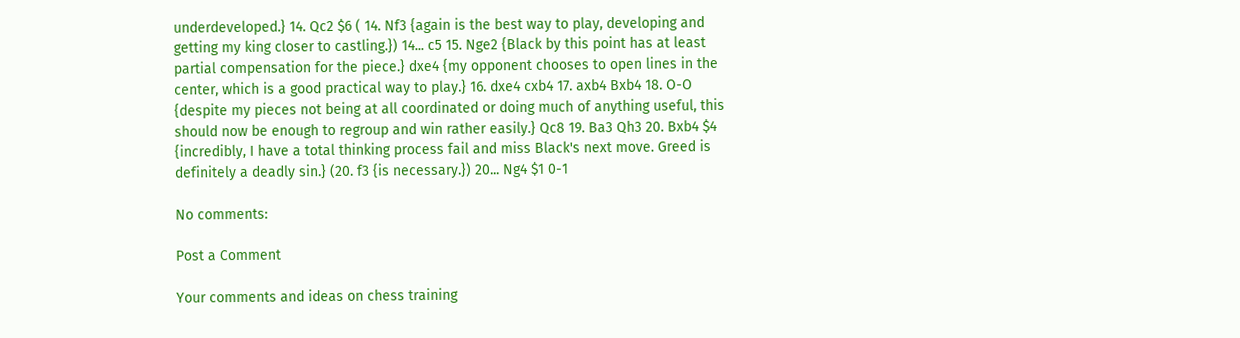underdeveloped.} 14. Qc2 $6 ( 14. Nf3 {again is the best way to play, developing and getting my king closer to castling.}) 14... c5 15. Nge2 {Black by this point has at least partial compensation for the piece.} dxe4 {my opponent chooses to open lines in the center, which is a good practical way to play.} 16. dxe4 cxb4 17. axb4 Bxb4 18. O-O {despite my pieces not being at all coordinated or doing much of anything useful, this should now be enough to regroup and win rather easily.} Qc8 19. Ba3 Qh3 20. Bxb4 $4 {incredibly, I have a total thinking process fail and miss Black's next move. Greed is definitely a deadly sin.} (20. f3 {is necessary.}) 20... Ng4 $1 0-1

No comments:

Post a Comment

Your comments and ideas on chess training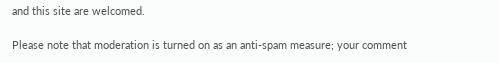and this site are welcomed.

Please note that moderation is turned on as an anti-spam measure; your comment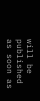will be published as soon as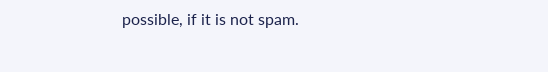possible, if it is not spam.